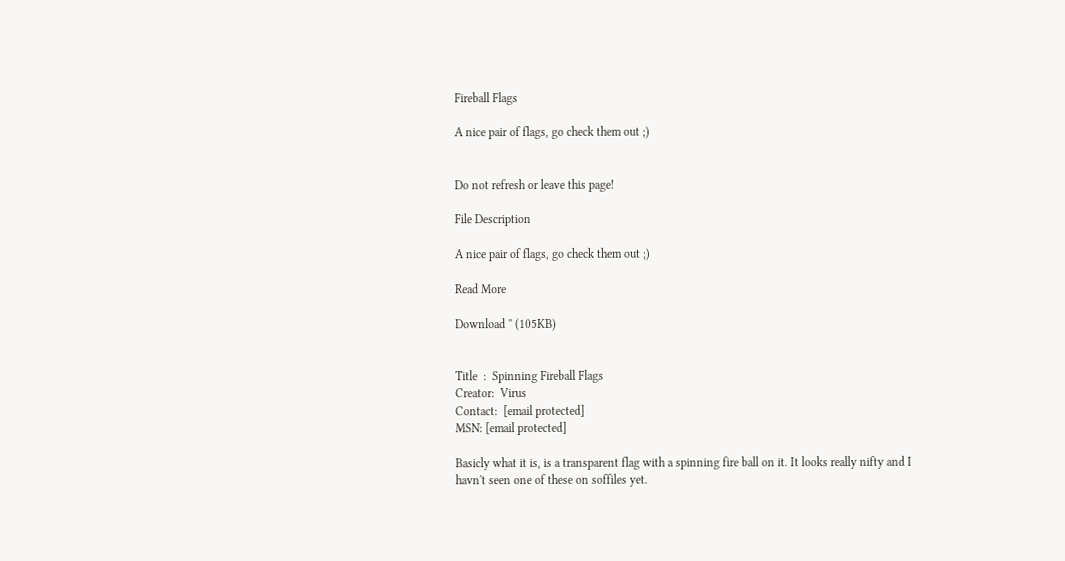Fireball Flags

A nice pair of flags, go check them out ;)


Do not refresh or leave this page!

File Description

A nice pair of flags, go check them out ;)

Read More

Download '' (105KB)


Title  :  Spinning Fireball Flags
Creator:  Virus
Contact:  [email protected]
MSN: [email protected]

Basicly what it is, is a transparent flag with a spinning fire ball on it. It looks really nifty and I havn't seen one of these on soffiles yet.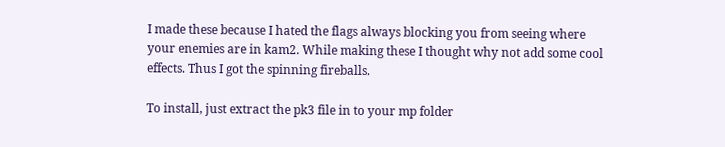I made these because I hated the flags always blocking you from seeing where your enemies are in kam2. While making these I thought why not add some cool effects. Thus I got the spinning fireballs.

To install, just extract the pk3 file in to your mp folder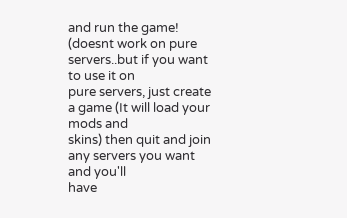and run the game!
(doesnt work on pure servers..but if you want to use it on
pure servers, just create a game (It will load your mods and
skins) then quit and join any servers you want and you'll
have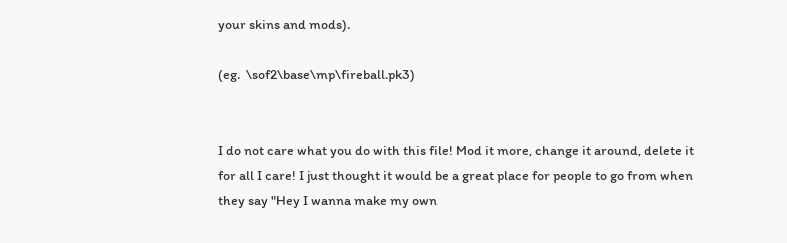your skins and mods).

(eg.  \sof2\base\mp\fireball.pk3)


I do not care what you do with this file! Mod it more, change it around, delete it for all I care! I just thought it would be a great place for people to go from when they say "Hey I wanna make my own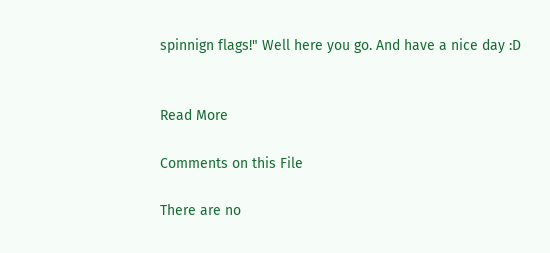spinnign flags!" Well here you go. And have a nice day :D


Read More

Comments on this File

There are no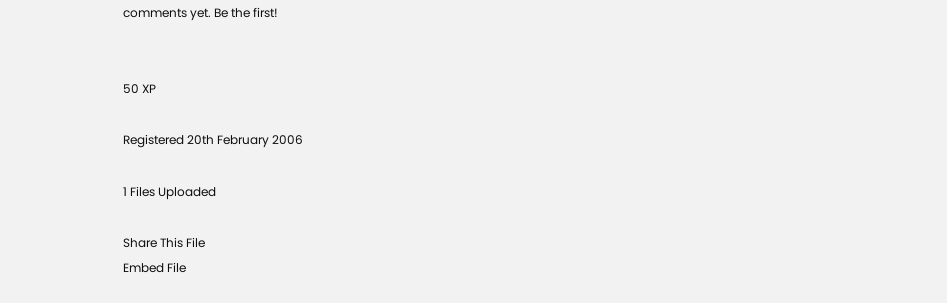comments yet. Be the first!


50 XP

Registered 20th February 2006

1 Files Uploaded

Share This File
Embed File